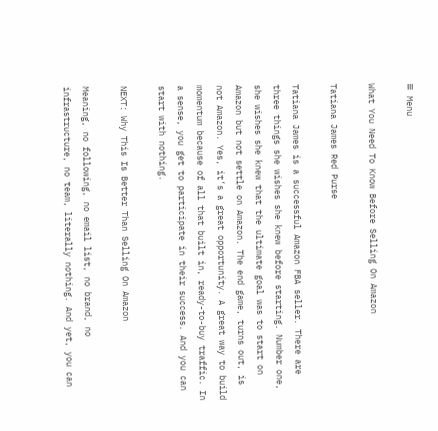≡ Menu

What You Need To Know Before Selling On Amazon

Tatiana James Red Purse

Tatiana James is a successful Amazon FBA seller. There are three things she wishes she knew before starting. Number one, she wishes she knew that the ultimate goal was to start on Amazon but not settle on Amazon. The end game, turns out, is not Amazon. Yes, it’s a great opportunity. A great way to build momentum because of all that built in, ready-to-buy traffic. In a sense, you get to participate in their success. And you can start with nothing.

NEXT: Why This Is Better Than Selling On Amazon

Meaning, no following, no email list, no brand, no infrastructure, no team, literally nothing. And yet, you can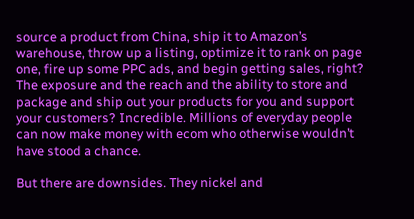source a product from China, ship it to Amazon’s warehouse, throw up a listing, optimize it to rank on page one, fire up some PPC ads, and begin getting sales, right? The exposure and the reach and the ability to store and package and ship out your products for you and support your customers? Incredible. Millions of everyday people can now make money with ecom who otherwise wouldn’t have stood a chance.

But there are downsides. They nickel and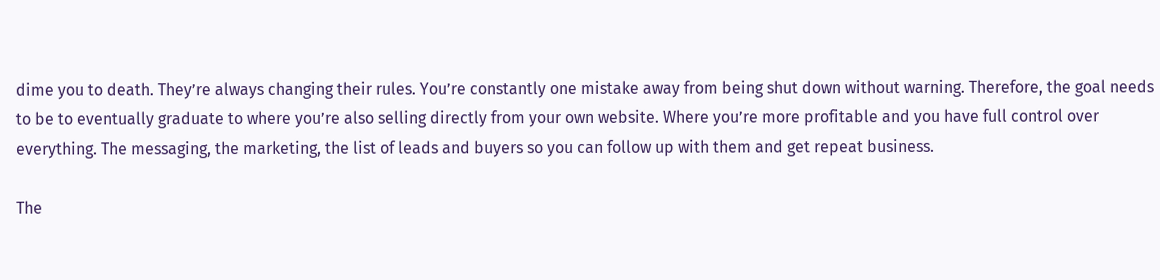dime you to death. They’re always changing their rules. You’re constantly one mistake away from being shut down without warning. Therefore, the goal needs to be to eventually graduate to where you’re also selling directly from your own website. Where you’re more profitable and you have full control over everything. The messaging, the marketing, the list of leads and buyers so you can follow up with them and get repeat business.

The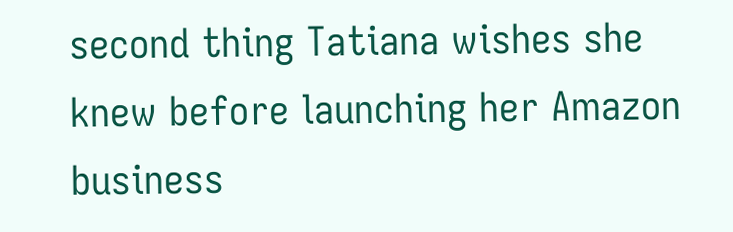second thing Tatiana wishes she knew before launching her Amazon business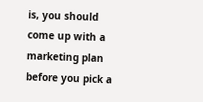is, you should come up with a marketing plan before you pick a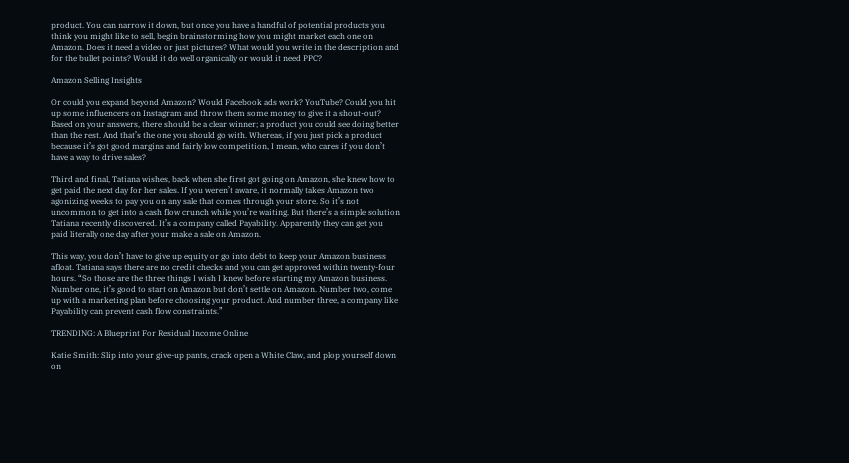product. You can narrow it down, but once you have a handful of potential products you think you might like to sell, begin brainstorming how you might market each one on Amazon. Does it need a video or just pictures? What would you write in the description and for the bullet points? Would it do well organically or would it need PPC?

Amazon Selling Insights

Or could you expand beyond Amazon? Would Facebook ads work? YouTube? Could you hit up some influencers on Instagram and throw them some money to give it a shout-out? Based on your answers, there should be a clear winner; a product you could see doing better than the rest. And that’s the one you should go with. Whereas, if you just pick a product because it’s got good margins and fairly low competition, I mean, who cares if you don’t have a way to drive sales?

Third and final, Tatiana wishes, back when she first got going on Amazon, she knew how to get paid the next day for her sales. If you weren’t aware, it normally takes Amazon two agonizing weeks to pay you on any sale that comes through your store. So it’s not uncommon to get into a cash flow crunch while you’re waiting. But there’s a simple solution Tatiana recently discovered. It’s a company called Payability. Apparently they can get you paid literally one day after your make a sale on Amazon.

This way, you don’t have to give up equity or go into debt to keep your Amazon business afloat. Tatiana says there are no credit checks and you can get approved within twenty-four hours. “So those are the three things I wish I knew before starting my Amazon business. Number one, it’s good to start on Amazon but don’t settle on Amazon. Number two, come up with a marketing plan before choosing your product. And number three, a company like Payability can prevent cash flow constraints.”

TRENDING: A Blueprint For Residual Income Online

Katie Smith: Slip into your give-up pants, crack open a White Claw, and plop yourself down on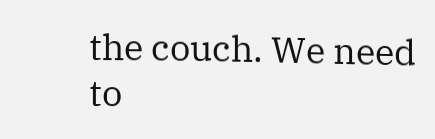the couch. We need to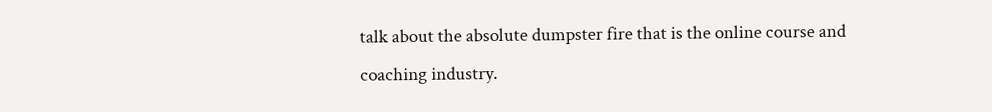talk about the absolute dumpster fire that is the online course and coaching industry.